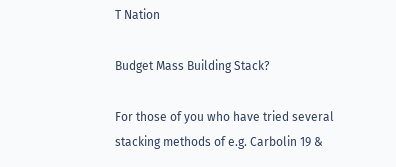T Nation

Budget Mass Building Stack?

For those of you who have tried several stacking methods of e.g. Carbolin 19 &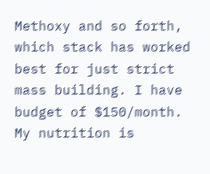Methoxy and so forth, which stack has worked best for just strict mass building. I have budget of $150/month. My nutrition is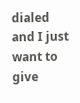dialed and I just want to give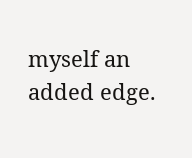myself an added edge.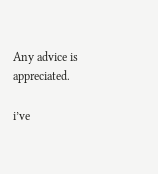Any advice is appreciated.

i’ve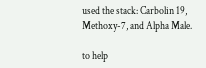used the stack: Carbolin 19, Methoxy-7, and Alpha Male.

to help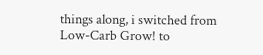things along, i switched from Low-Carb Grow! to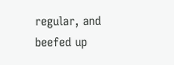regular, and beefed up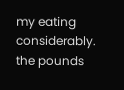my eating considerably. the pounds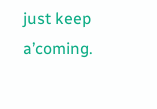just keep a’coming.